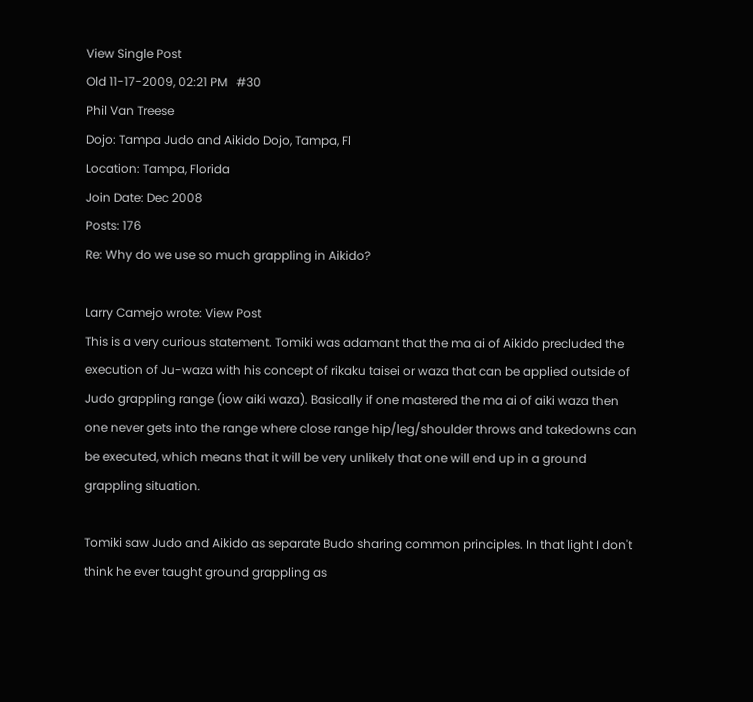View Single Post
Old 11-17-2009, 02:21 PM   #30
Phil Van Treese
Dojo: Tampa Judo and Aikido Dojo, Tampa, Fl
Location: Tampa, Florida
Join Date: Dec 2008
Posts: 176
Re: Why do we use so much grappling in Aikido?

Larry Camejo wrote: View Post
This is a very curious statement. Tomiki was adamant that the ma ai of Aikido precluded the execution of Ju-waza with his concept of rikaku taisei or waza that can be applied outside of Judo grappling range (iow aiki waza). Basically if one mastered the ma ai of aiki waza then one never gets into the range where close range hip/leg/shoulder throws and takedowns can be executed, which means that it will be very unlikely that one will end up in a ground grappling situation.

Tomiki saw Judo and Aikido as separate Budo sharing common principles. In that light I don't think he ever taught ground grappling as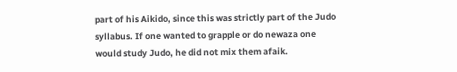part of his Aikido, since this was strictly part of the Judo syllabus. If one wanted to grapple or do newaza one would study Judo, he did not mix them afaik.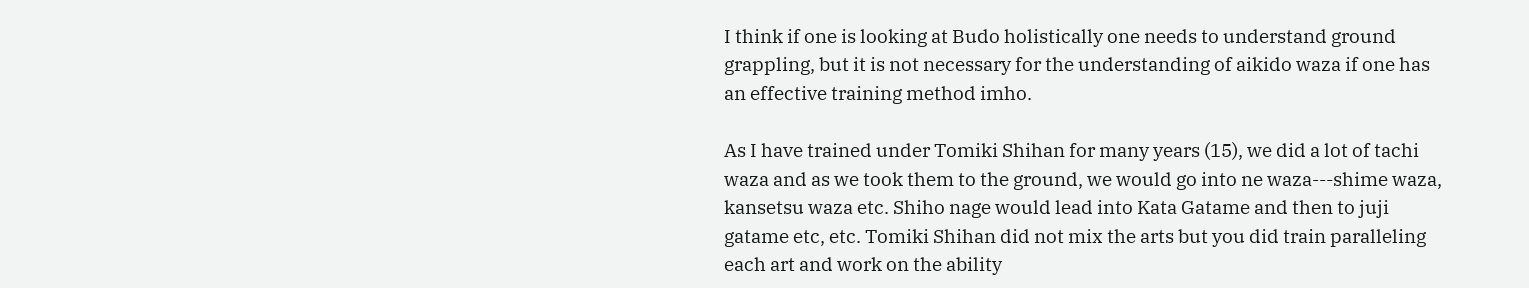I think if one is looking at Budo holistically one needs to understand ground grappling, but it is not necessary for the understanding of aikido waza if one has an effective training method imho.

As I have trained under Tomiki Shihan for many years (15), we did a lot of tachi waza and as we took them to the ground, we would go into ne waza---shime waza, kansetsu waza etc. Shiho nage would lead into Kata Gatame and then to juji gatame etc, etc. Tomiki Shihan did not mix the arts but you did train paralleling each art and work on the ability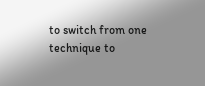to switch from one technique to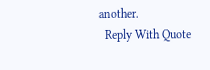another.
  Reply With Quote